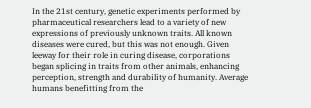In the 21st century, genetic experiments performed by pharmaceutical researchers lead to a variety of new expressions of previously unknown traits. All known diseases were cured, but this was not enough. Given leeway for their role in curing disease, corporations began splicing in traits from other animals, enhancing perception, strength and durability of humanity. Average humans benefitting from the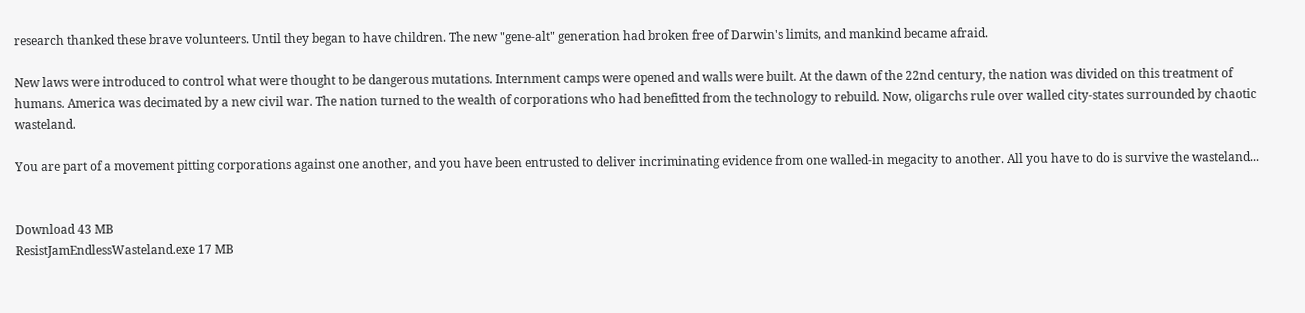research thanked these brave volunteers. Until they began to have children. The new "gene-alt" generation had broken free of Darwin's limits, and mankind became afraid.

New laws were introduced to control what were thought to be dangerous mutations. Internment camps were opened and walls were built. At the dawn of the 22nd century, the nation was divided on this treatment of humans. America was decimated by a new civil war. The nation turned to the wealth of corporations who had benefitted from the technology to rebuild. Now, oligarchs rule over walled city-states surrounded by chaotic wasteland.

You are part of a movement pitting corporations against one another, and you have been entrusted to deliver incriminating evidence from one walled-in megacity to another. All you have to do is survive the wasteland...


Download 43 MB
ResistJamEndlessWasteland.exe 17 MB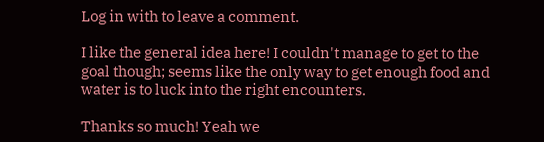Log in with to leave a comment.

I like the general idea here! I couldn't manage to get to the goal though; seems like the only way to get enough food and water is to luck into the right encounters.

Thanks so much! Yeah we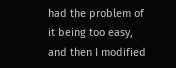had the problem of it being too easy, and then I modified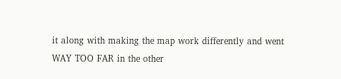it along with making the map work differently and went WAY TOO FAR in the other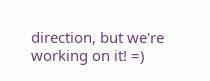direction, but we're working on it! =)